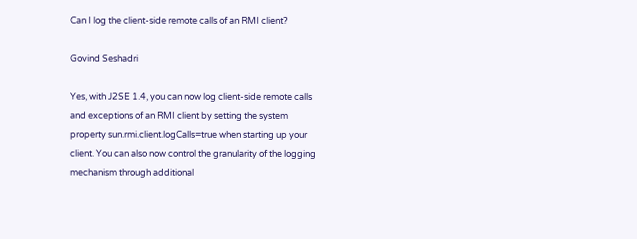Can I log the client-side remote calls of an RMI client?

Govind Seshadri

Yes, with J2SE 1.4, you can now log client-side remote calls and exceptions of an RMI client by setting the system property sun.rmi.client.logCalls=true when starting up your client. You can also now control the granularity of the logging mechanism through additional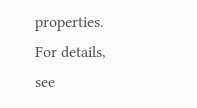properties. For details, see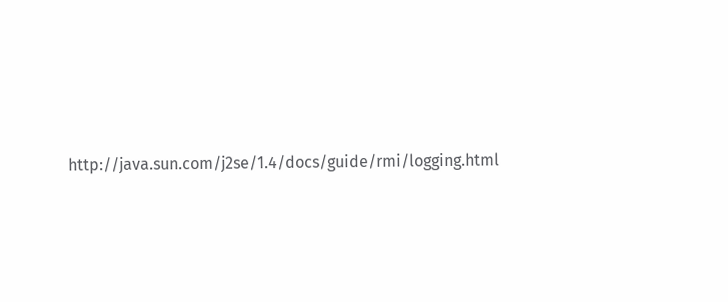http://java.sun.com/j2se/1.4/docs/guide/rmi/logging.html